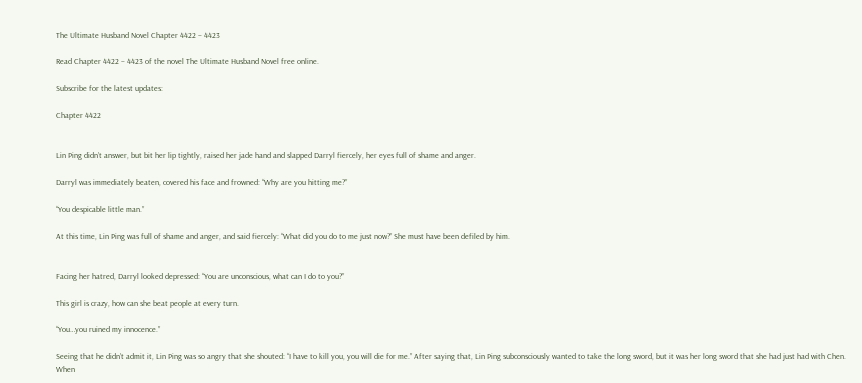The Ultimate Husband Novel Chapter 4422 – 4423

Read Chapter 4422 – 4423 of the novel The Ultimate Husband Novel free online.

Subscribe for the latest updates:

Chapter 4422


Lin Ping didn’t answer, but bit her lip tightly, raised her jade hand and slapped Darryl fiercely, her eyes full of shame and anger.

Darryl was immediately beaten, covered his face and frowned: “Why are you hitting me?”

“You despicable little man.”

At this time, Lin Ping was full of shame and anger, and said fiercely: “What did you do to me just now?” She must have been defiled by him.


Facing her hatred, Darryl looked depressed: “You are unconscious, what can I do to you?”

This girl is crazy, how can she beat people at every turn.

“You…you ruined my innocence.”

Seeing that he didn’t admit it, Lin Ping was so angry that she shouted: “I have to kill you, you will die for me.” After saying that, Lin Ping subconsciously wanted to take the long sword, but it was her long sword that she had just had with Chen. When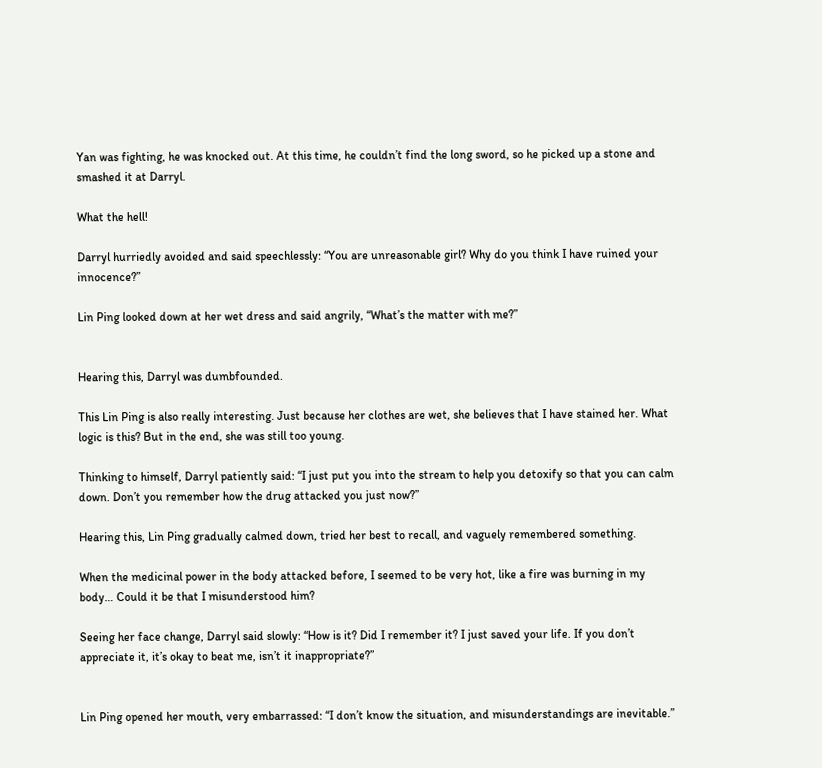Yan was fighting, he was knocked out. At this time, he couldn’t find the long sword, so he picked up a stone and smashed it at Darryl.

What the hell!

Darryl hurriedly avoided and said speechlessly: “You are unreasonable girl? Why do you think I have ruined your innocence?”

Lin Ping looked down at her wet dress and said angrily, “What’s the matter with me?”


Hearing this, Darryl was dumbfounded.

This Lin Ping is also really interesting. Just because her clothes are wet, she believes that I have stained her. What logic is this? But in the end, she was still too young.

Thinking to himself, Darryl patiently said: “I just put you into the stream to help you detoxify so that you can calm down. Don’t you remember how the drug attacked you just now?”

Hearing this, Lin Ping gradually calmed down, tried her best to recall, and vaguely remembered something.

When the medicinal power in the body attacked before, I seemed to be very hot, like a fire was burning in my body… Could it be that I misunderstood him?

Seeing her face change, Darryl said slowly: “How is it? Did I remember it? I just saved your life. If you don’t appreciate it, it’s okay to beat me, isn’t it inappropriate?”


Lin Ping opened her mouth, very embarrassed: “I don’t know the situation, and misunderstandings are inevitable.”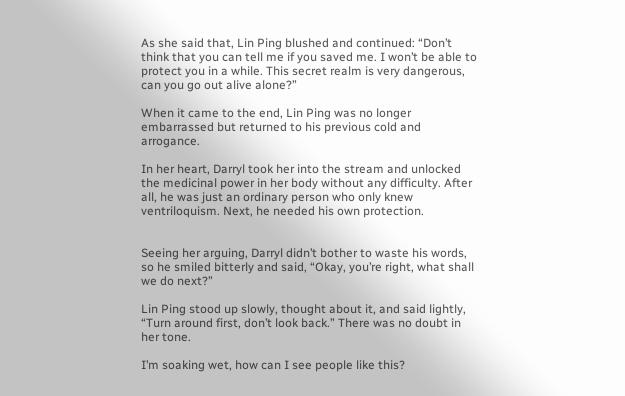As she said that, Lin Ping blushed and continued: “Don’t think that you can tell me if you saved me. I won’t be able to protect you in a while. This secret realm is very dangerous, can you go out alive alone?”

When it came to the end, Lin Ping was no longer embarrassed but returned to his previous cold and arrogance.

In her heart, Darryl took her into the stream and unlocked the medicinal power in her body without any difficulty. After all, he was just an ordinary person who only knew ventriloquism. Next, he needed his own protection.


Seeing her arguing, Darryl didn’t bother to waste his words, so he smiled bitterly and said, “Okay, you’re right, what shall we do next?”

Lin Ping stood up slowly, thought about it, and said lightly, “Turn around first, don’t look back.” There was no doubt in her tone.

I’m soaking wet, how can I see people like this?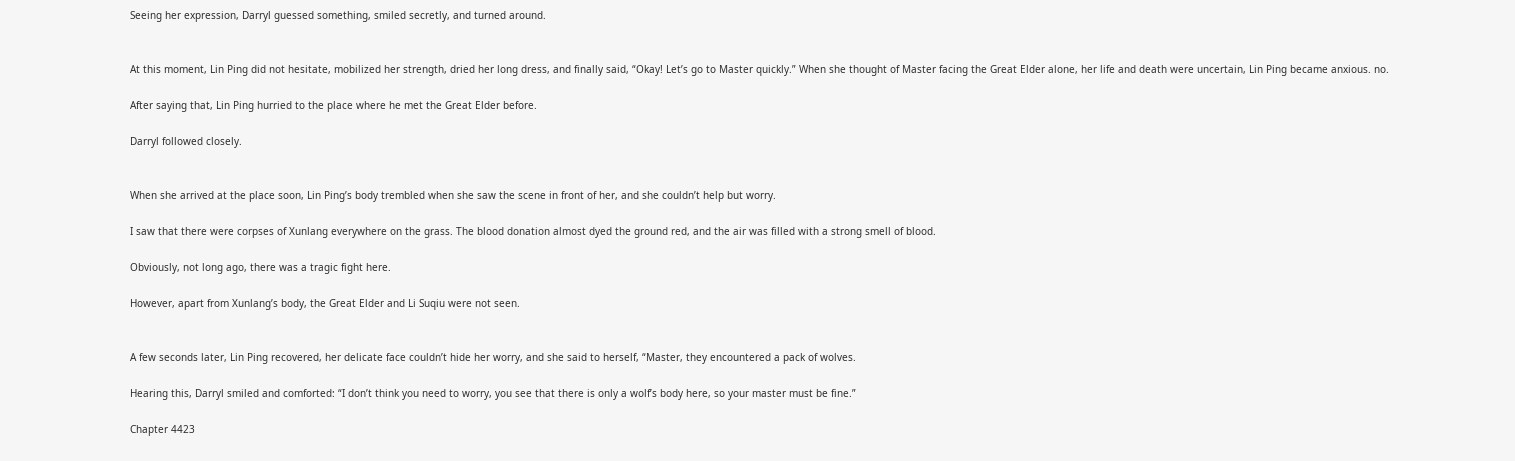Seeing her expression, Darryl guessed something, smiled secretly, and turned around.


At this moment, Lin Ping did not hesitate, mobilized her strength, dried her long dress, and finally said, “Okay! Let’s go to Master quickly.” When she thought of Master facing the Great Elder alone, her life and death were uncertain, Lin Ping became anxious. no.

After saying that, Lin Ping hurried to the place where he met the Great Elder before.

Darryl followed closely.


When she arrived at the place soon, Lin Ping’s body trembled when she saw the scene in front of her, and she couldn’t help but worry.

I saw that there were corpses of Xunlang everywhere on the grass. The blood donation almost dyed the ground red, and the air was filled with a strong smell of blood.

Obviously, not long ago, there was a tragic fight here.

However, apart from Xunlang’s body, the Great Elder and Li Suqiu were not seen.


A few seconds later, Lin Ping recovered, her delicate face couldn’t hide her worry, and she said to herself, “Master, they encountered a pack of wolves.

Hearing this, Darryl smiled and comforted: “I don’t think you need to worry, you see that there is only a wolf’s body here, so your master must be fine.”

Chapter 4423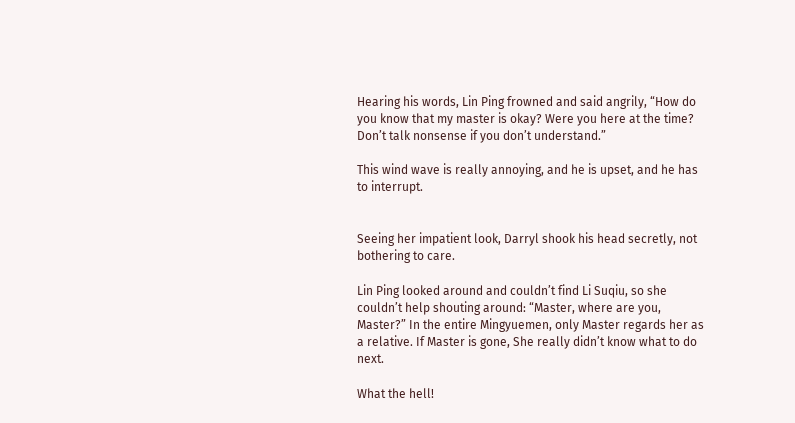Hearing his words, Lin Ping frowned and said angrily, “How do you know that my master is okay? Were you here at the time? Don’t talk nonsense if you don’t understand.”

This wind wave is really annoying, and he is upset, and he has to interrupt.


Seeing her impatient look, Darryl shook his head secretly, not bothering to care.

Lin Ping looked around and couldn’t find Li Suqiu, so she couldn’t help shouting around: “Master, where are you, Master?” In the entire Mingyuemen, only Master regards her as a relative. If Master is gone, She really didn’t know what to do next.

What the hell!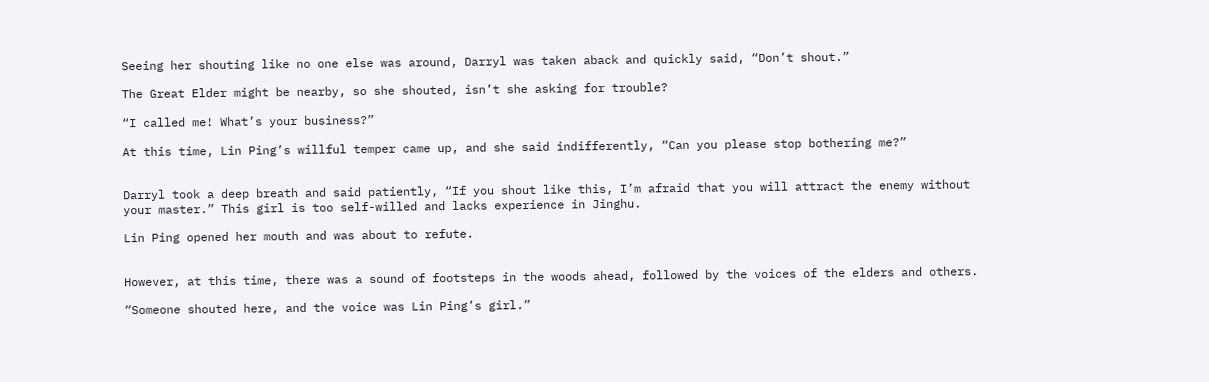Seeing her shouting like no one else was around, Darryl was taken aback and quickly said, “Don’t shout.”

The Great Elder might be nearby, so she shouted, isn’t she asking for trouble?

“I called me! What’s your business?”

At this time, Lin Ping’s willful temper came up, and she said indifferently, “Can you please stop bothering me?”


Darryl took a deep breath and said patiently, “If you shout like this, I’m afraid that you will attract the enemy without your master.” This girl is too self-willed and lacks experience in Jinghu.

Lin Ping opened her mouth and was about to refute.


However, at this time, there was a sound of footsteps in the woods ahead, followed by the voices of the elders and others.

“Someone shouted here, and the voice was Lin Ping’s girl.”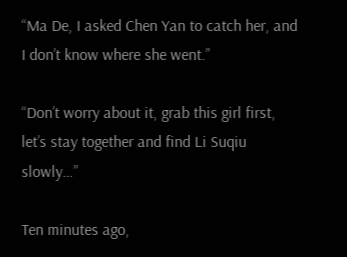“Ma De, I asked Chen Yan to catch her, and I don’t know where she went.”

“Don’t worry about it, grab this girl first, let’s stay together and find Li Suqiu slowly…”

Ten minutes ago,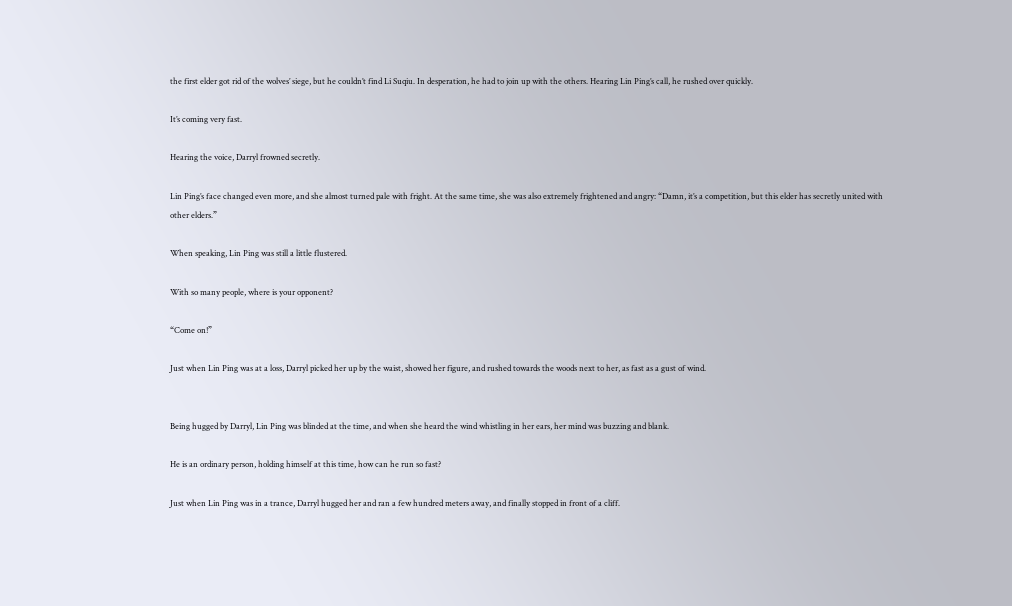the first elder got rid of the wolves’ siege, but he couldn’t find Li Suqiu. In desperation, he had to join up with the others. Hearing Lin Ping’s call, he rushed over quickly.

It’s coming very fast.

Hearing the voice, Darryl frowned secretly.

Lin Ping’s face changed even more, and she almost turned pale with fright. At the same time, she was also extremely frightened and angry: “Damn, it’s a competition, but this elder has secretly united with other elders.”

When speaking, Lin Ping was still a little flustered.

With so many people, where is your opponent?

“Come on!”

Just when Lin Ping was at a loss, Darryl picked her up by the waist, showed her figure, and rushed towards the woods next to her, as fast as a gust of wind.


Being hugged by Darryl, Lin Ping was blinded at the time, and when she heard the wind whistling in her ears, her mind was buzzing and blank.

He is an ordinary person, holding himself at this time, how can he run so fast?

Just when Lin Ping was in a trance, Darryl hugged her and ran a few hundred meters away, and finally stopped in front of a cliff.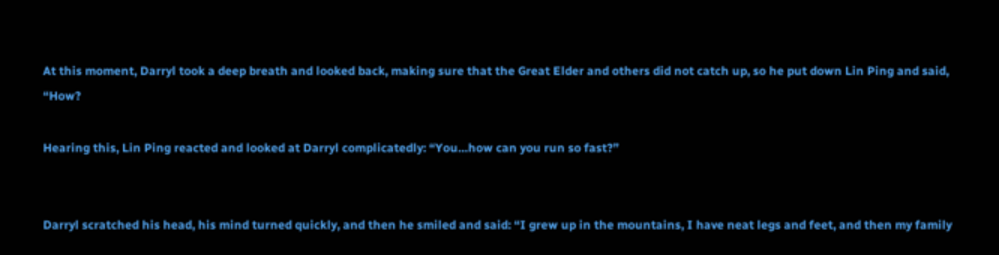At this moment, Darryl took a deep breath and looked back, making sure that the Great Elder and others did not catch up, so he put down Lin Ping and said, “How?

Hearing this, Lin Ping reacted and looked at Darryl complicatedly: “You…how can you run so fast?”


Darryl scratched his head, his mind turned quickly, and then he smiled and said: “I grew up in the mountains, I have neat legs and feet, and then my family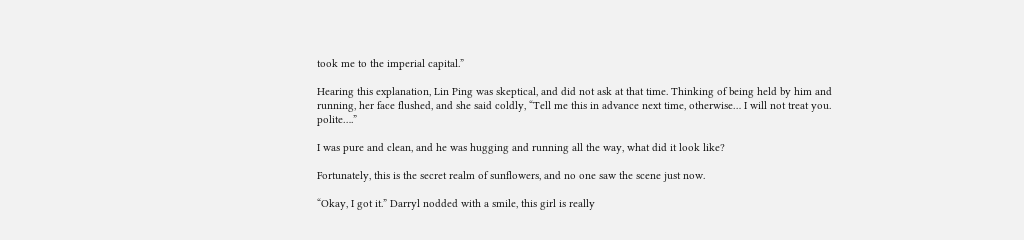took me to the imperial capital.”

Hearing this explanation, Lin Ping was skeptical, and did not ask at that time. Thinking of being held by him and running, her face flushed, and she said coldly, “Tell me this in advance next time, otherwise… I will not treat you. polite….”

I was pure and clean, and he was hugging and running all the way, what did it look like?

Fortunately, this is the secret realm of sunflowers, and no one saw the scene just now.

“Okay, I got it.” Darryl nodded with a smile, this girl is really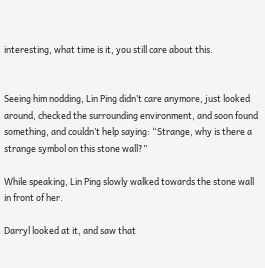interesting, what time is it, you still care about this.


Seeing him nodding, Lin Ping didn’t care anymore, just looked around, checked the surrounding environment, and soon found something, and couldn’t help saying: “Strange, why is there a strange symbol on this stone wall?”

While speaking, Lin Ping slowly walked towards the stone wall in front of her.

Darryl looked at it, and saw that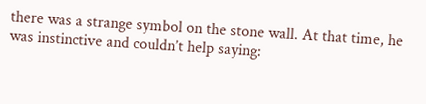there was a strange symbol on the stone wall. At that time, he was instinctive and couldn’t help saying: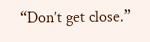“Don’t get close.”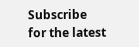Subscribe for the latest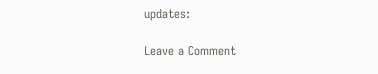updates:

Leave a Comment